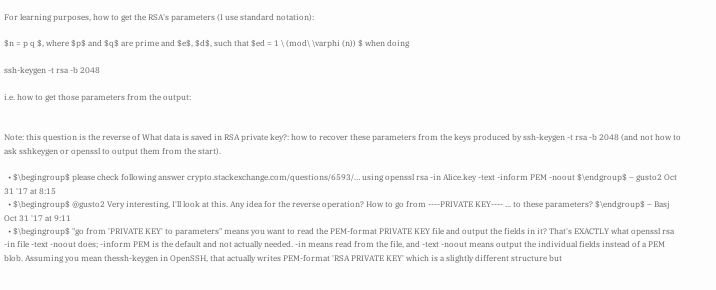For learning purposes, how to get the RSA's parameters (I use standard notation):

$n = p q $, where $p$ and $q$ are prime and $e$, $d$, such that $ed = 1 \ (mod\ \varphi (n)) $ when doing

ssh-keygen -t rsa -b 2048

i.e. how to get those parameters from the output:


Note: this question is the reverse of What data is saved in RSA private key?: how to recover these parameters from the keys produced by ssh-keygen -t rsa -b 2048 (and not how to ask sshkeygen or openssl to output them from the start).

  • $\begingroup$ please check following answer crypto.stackexchange.com/questions/6593/… using openssl rsa -in Alice.key -text -inform PEM -noout $\endgroup$ – gusto2 Oct 31 '17 at 8:15
  • $\begingroup$ @gusto2 Very interesting, I'll look at this. Any idea for the reverse operation? How to go from ----PRIVATE KEY---- ... to these parameters? $\endgroup$ – Basj Oct 31 '17 at 9:11
  • $\begingroup$ "go from 'PRIVATE KEY' to parameters" means you want to read the PEM-format PRIVATE KEY file and output the fields in it? That's EXACTLY what openssl rsa -in file -text -noout does; -inform PEM is the default and not actually needed. -in means read from the file, and -text -noout means output the individual fields instead of a PEM blob. Assuming you mean thessh-keygen in OpenSSH, that actually writes PEM-format 'RSA PRIVATE KEY' which is a slightly different structure but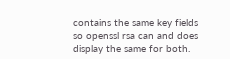contains the same key fields so openssl rsa can and does display the same for both.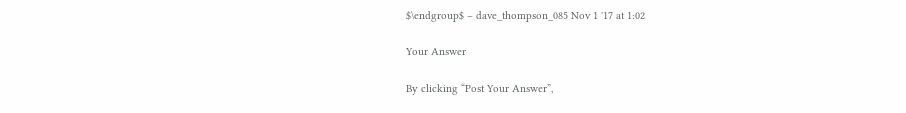$\endgroup$ – dave_thompson_085 Nov 1 '17 at 1:02

Your Answer

By clicking “Post Your Answer”,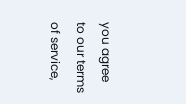you agree to our terms of service,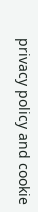privacy policy and cookie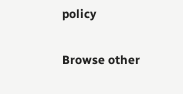policy

Browse other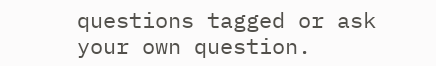questions tagged or ask your own question.